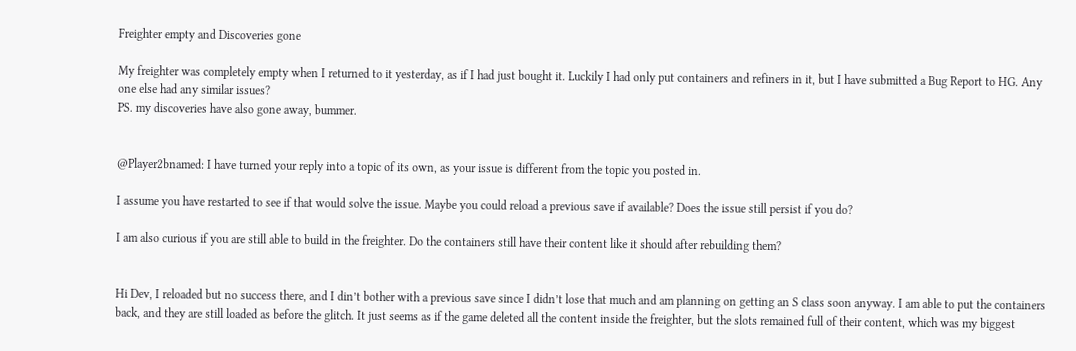Freighter empty and Discoveries gone

My freighter was completely empty when I returned to it yesterday, as if I had just bought it. Luckily I had only put containers and refiners in it, but I have submitted a Bug Report to HG. Any one else had any similar issues?
PS. my discoveries have also gone away, bummer.


@Player2bnamed: I have turned your reply into a topic of its own, as your issue is different from the topic you posted in.

I assume you have restarted to see if that would solve the issue. Maybe you could reload a previous save if available? Does the issue still persist if you do?

I am also curious if you are still able to build in the freighter. Do the containers still have their content like it should after rebuilding them?


Hi Dev, I reloaded but no success there, and I din’t bother with a previous save since I didn’t lose that much and am planning on getting an S class soon anyway. I am able to put the containers back, and they are still loaded as before the glitch. It just seems as if the game deleted all the content inside the freighter, but the slots remained full of their content, which was my biggest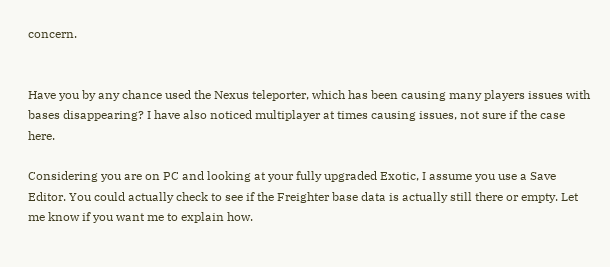concern.


Have you by any chance used the Nexus teleporter, which has been causing many players issues with bases disappearing? I have also noticed multiplayer at times causing issues, not sure if the case here.

Considering you are on PC and looking at your fully upgraded Exotic, I assume you use a Save Editor. You could actually check to see if the Freighter base data is actually still there or empty. Let me know if you want me to explain how.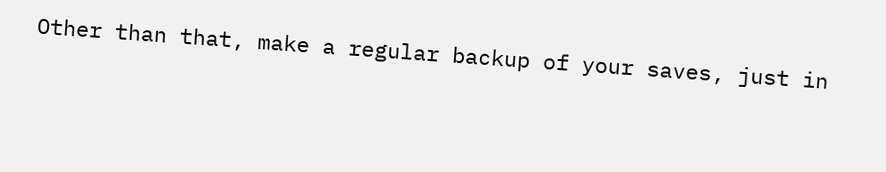Other than that, make a regular backup of your saves, just in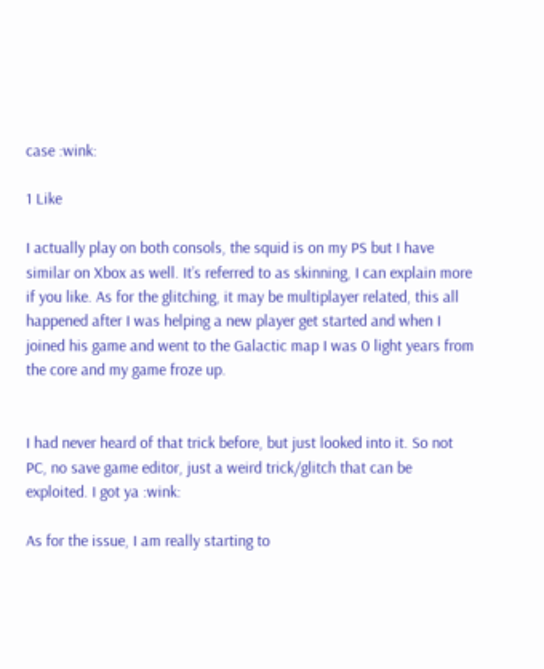case :wink:

1 Like

I actually play on both consols, the squid is on my PS but I have similar on Xbox as well. It’s referred to as skinning, I can explain more if you like. As for the glitching, it may be multiplayer related, this all happened after I was helping a new player get started and when I joined his game and went to the Galactic map I was 0 light years from the core and my game froze up.


I had never heard of that trick before, but just looked into it. So not PC, no save game editor, just a weird trick/glitch that can be exploited. I got ya :wink:

As for the issue, I am really starting to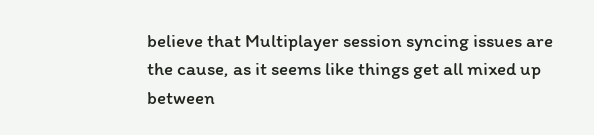believe that Multiplayer session syncing issues are the cause, as it seems like things get all mixed up between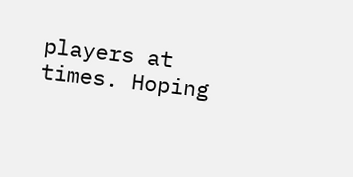players at times. Hoping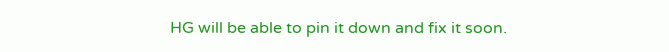HG will be able to pin it down and fix it soon.